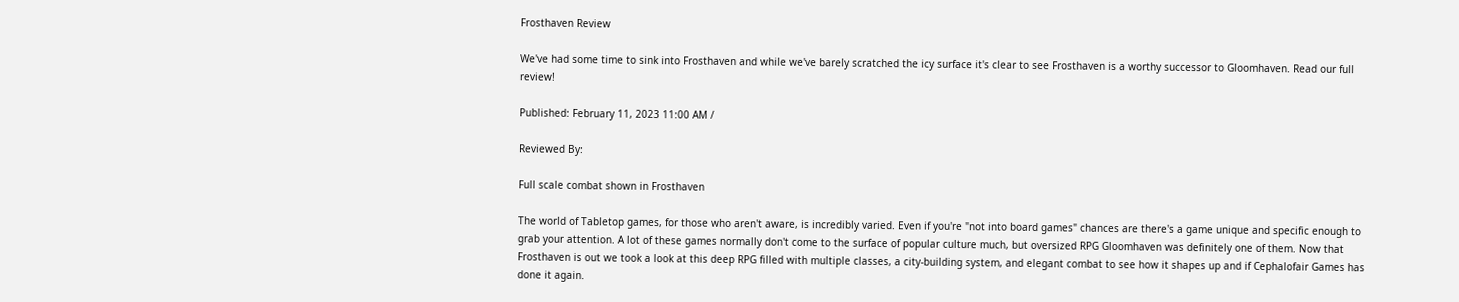Frosthaven Review

We've had some time to sink into Frosthaven and while we've barely scratched the icy surface it's clear to see Frosthaven is a worthy successor to Gloomhaven. Read our full review!

Published: February 11, 2023 11:00 AM /

Reviewed By:

Full scale combat shown in Frosthaven

The world of Tabletop games, for those who aren't aware, is incredibly varied. Even if you're "not into board games" chances are there's a game unique and specific enough to grab your attention. A lot of these games normally don't come to the surface of popular culture much, but oversized RPG Gloomhaven was definitely one of them. Now that Frosthaven is out we took a look at this deep RPG filled with multiple classes, a city-building system, and elegant combat to see how it shapes up and if Cephalofair Games has done it again.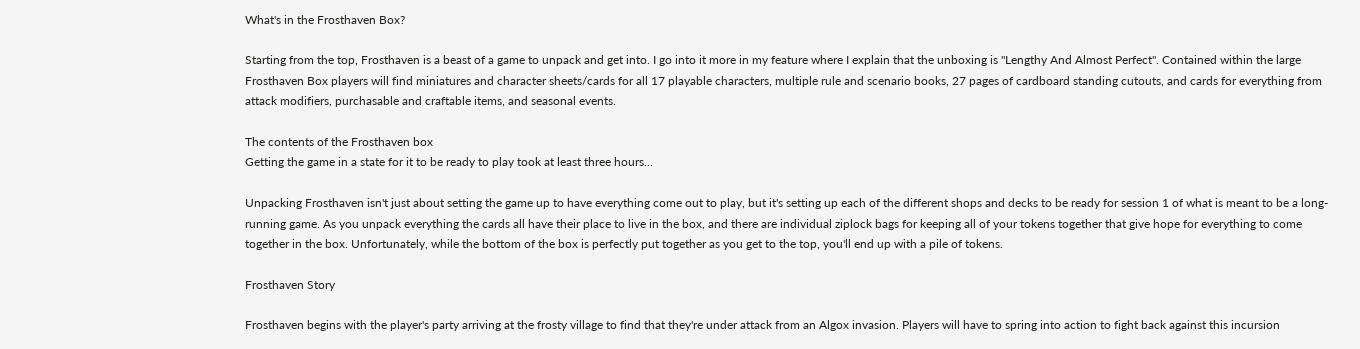What's in the Frosthaven Box?

Starting from the top, Frosthaven is a beast of a game to unpack and get into. I go into it more in my feature where I explain that the unboxing is "Lengthy And Almost Perfect". Contained within the large Frosthaven Box players will find miniatures and character sheets/cards for all 17 playable characters, multiple rule and scenario books, 27 pages of cardboard standing cutouts, and cards for everything from attack modifiers, purchasable and craftable items, and seasonal events.

The contents of the Frosthaven box
Getting the game in a state for it to be ready to play took at least three hours...

Unpacking Frosthaven isn't just about setting the game up to have everything come out to play, but it's setting up each of the different shops and decks to be ready for session 1 of what is meant to be a long-running game. As you unpack everything the cards all have their place to live in the box, and there are individual ziplock bags for keeping all of your tokens together that give hope for everything to come together in the box. Unfortunately, while the bottom of the box is perfectly put together as you get to the top, you'll end up with a pile of tokens.

Frosthaven Story

Frosthaven begins with the player's party arriving at the frosty village to find that they're under attack from an Algox invasion. Players will have to spring into action to fight back against this incursion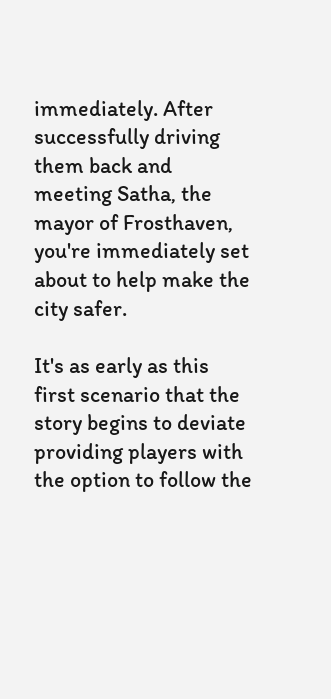immediately. After successfully driving them back and meeting Satha, the mayor of Frosthaven, you're immediately set about to help make the city safer.

It's as early as this first scenario that the story begins to deviate providing players with the option to follow the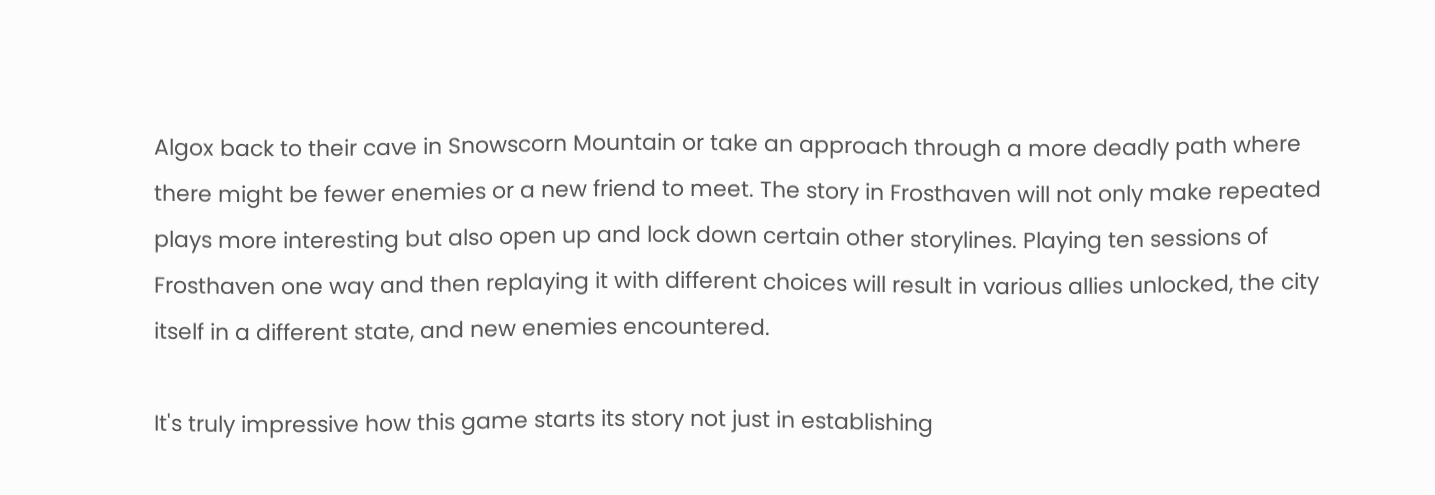Algox back to their cave in Snowscorn Mountain or take an approach through a more deadly path where there might be fewer enemies or a new friend to meet. The story in Frosthaven will not only make repeated plays more interesting but also open up and lock down certain other storylines. Playing ten sessions of Frosthaven one way and then replaying it with different choices will result in various allies unlocked, the city itself in a different state, and new enemies encountered.

It's truly impressive how this game starts its story not just in establishing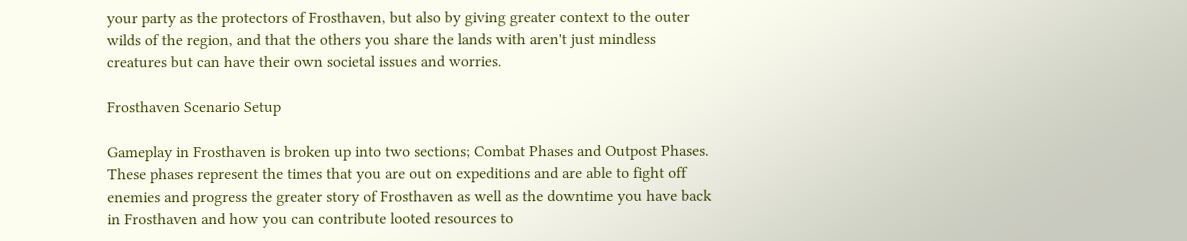your party as the protectors of Frosthaven, but also by giving greater context to the outer wilds of the region, and that the others you share the lands with aren't just mindless creatures but can have their own societal issues and worries.

Frosthaven Scenario Setup

Gameplay in Frosthaven is broken up into two sections; Combat Phases and Outpost Phases. These phases represent the times that you are out on expeditions and are able to fight off enemies and progress the greater story of Frosthaven as well as the downtime you have back in Frosthaven and how you can contribute looted resources to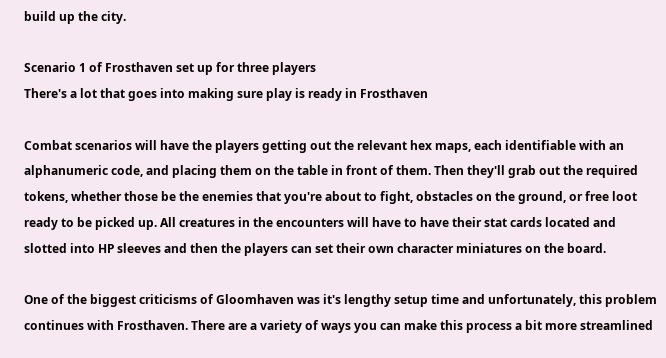build up the city.

Scenario 1 of Frosthaven set up for three players
There's a lot that goes into making sure play is ready in Frosthaven

Combat scenarios will have the players getting out the relevant hex maps, each identifiable with an alphanumeric code, and placing them on the table in front of them. Then they'll grab out the required tokens, whether those be the enemies that you're about to fight, obstacles on the ground, or free loot ready to be picked up. All creatures in the encounters will have to have their stat cards located and slotted into HP sleeves and then the players can set their own character miniatures on the board.

One of the biggest criticisms of Gloomhaven was it's lengthy setup time and unfortunately, this problem continues with Frosthaven. There are a variety of ways you can make this process a bit more streamlined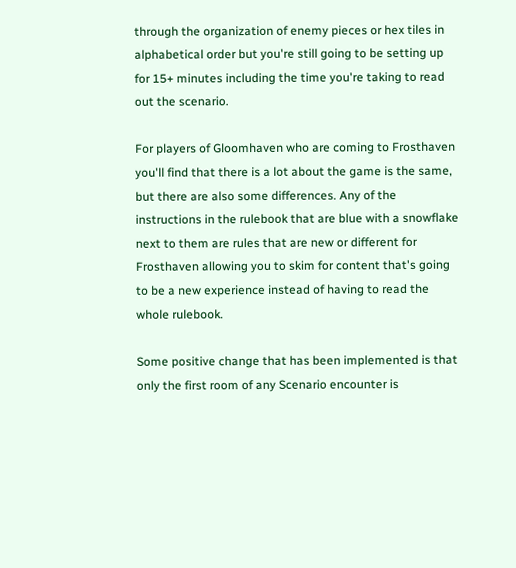through the organization of enemy pieces or hex tiles in alphabetical order but you're still going to be setting up for 15+ minutes including the time you're taking to read out the scenario.

For players of Gloomhaven who are coming to Frosthaven you'll find that there is a lot about the game is the same, but there are also some differences. Any of the instructions in the rulebook that are blue with a snowflake next to them are rules that are new or different for Frosthaven allowing you to skim for content that's going to be a new experience instead of having to read the whole rulebook.

Some positive change that has been implemented is that only the first room of any Scenario encounter is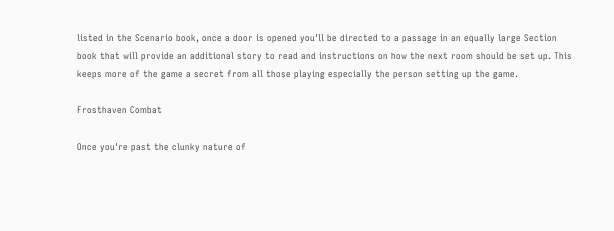listed in the Scenario book, once a door is opened you'll be directed to a passage in an equally large Section book that will provide an additional story to read and instructions on how the next room should be set up. This keeps more of the game a secret from all those playing especially the person setting up the game.

Frosthaven Combat

Once you're past the clunky nature of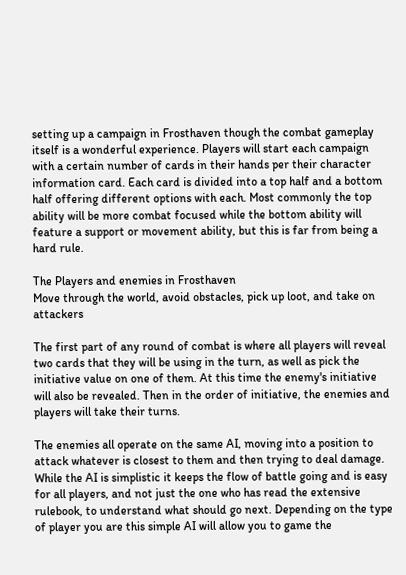setting up a campaign in Frosthaven though the combat gameplay itself is a wonderful experience. Players will start each campaign with a certain number of cards in their hands per their character information card. Each card is divided into a top half and a bottom half offering different options with each. Most commonly the top ability will be more combat focused while the bottom ability will feature a support or movement ability, but this is far from being a hard rule.

The Players and enemies in Frosthaven
Move through the world, avoid obstacles, pick up loot, and take on attackers

The first part of any round of combat is where all players will reveal two cards that they will be using in the turn, as well as pick the initiative value on one of them. At this time the enemy's initiative will also be revealed. Then in the order of initiative, the enemies and players will take their turns.

The enemies all operate on the same AI, moving into a position to attack whatever is closest to them and then trying to deal damage. While the AI is simplistic it keeps the flow of battle going and is easy for all players, and not just the one who has read the extensive rulebook, to understand what should go next. Depending on the type of player you are this simple AI will allow you to game the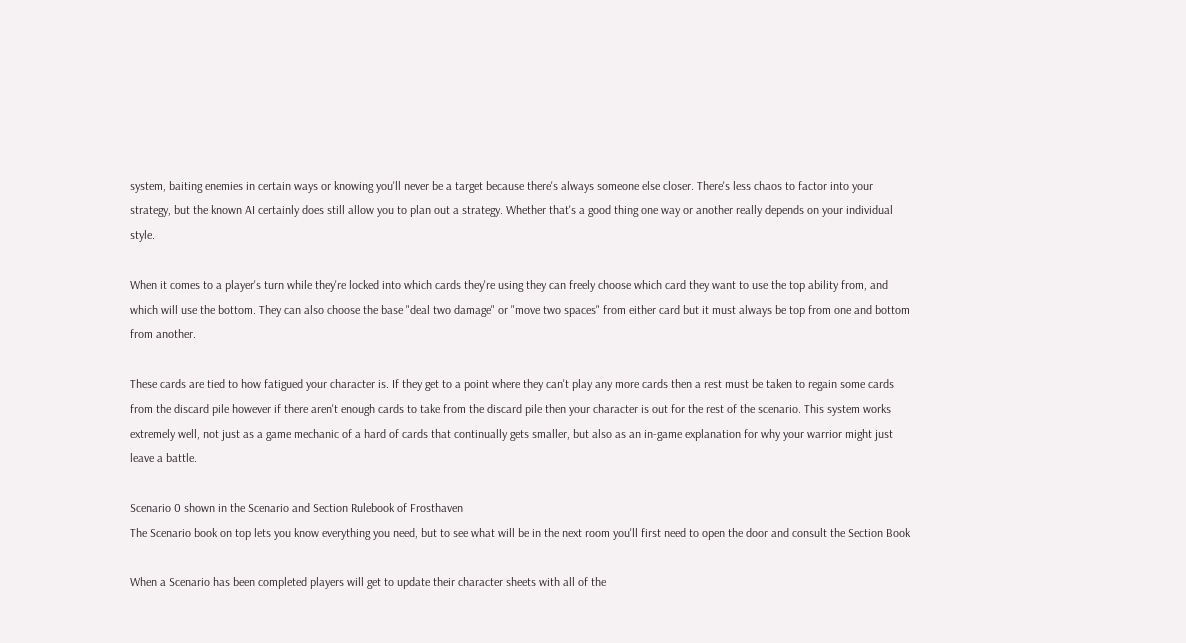system, baiting enemies in certain ways or knowing you'll never be a target because there's always someone else closer. There's less chaos to factor into your strategy, but the known AI certainly does still allow you to plan out a strategy. Whether that's a good thing one way or another really depends on your individual style.

When it comes to a player's turn while they're locked into which cards they're using they can freely choose which card they want to use the top ability from, and which will use the bottom. They can also choose the base "deal two damage" or "move two spaces" from either card but it must always be top from one and bottom from another.

These cards are tied to how fatigued your character is. If they get to a point where they can't play any more cards then a rest must be taken to regain some cards from the discard pile however if there aren't enough cards to take from the discard pile then your character is out for the rest of the scenario. This system works extremely well, not just as a game mechanic of a hard of cards that continually gets smaller, but also as an in-game explanation for why your warrior might just leave a battle.

Scenario 0 shown in the Scenario and Section Rulebook of Frosthaven
The Scenario book on top lets you know everything you need, but to see what will be in the next room you'll first need to open the door and consult the Section Book

When a Scenario has been completed players will get to update their character sheets with all of the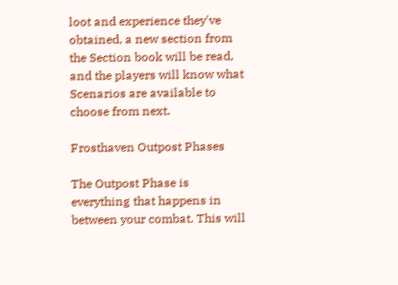loot and experience they've obtained, a new section from the Section book will be read, and the players will know what Scenarios are available to choose from next.

Frosthaven Outpost Phases

The Outpost Phase is everything that happens in between your combat. This will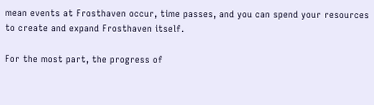mean events at Frosthaven occur, time passes, and you can spend your resources to create and expand Frosthaven itself.

For the most part, the progress of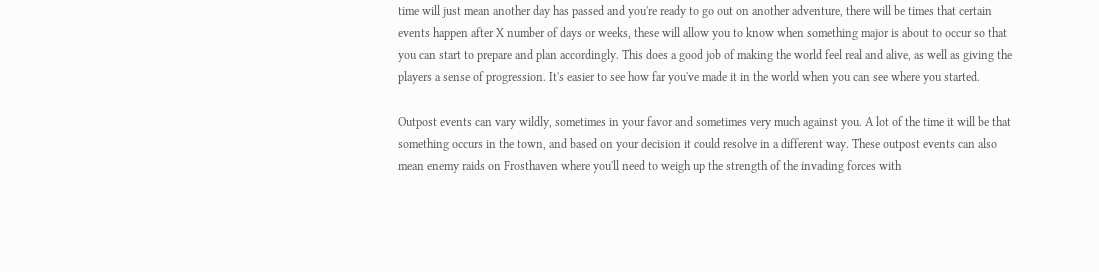time will just mean another day has passed and you're ready to go out on another adventure, there will be times that certain events happen after X number of days or weeks, these will allow you to know when something major is about to occur so that you can start to prepare and plan accordingly. This does a good job of making the world feel real and alive, as well as giving the players a sense of progression. It's easier to see how far you've made it in the world when you can see where you started.

Outpost events can vary wildly, sometimes in your favor and sometimes very much against you. A lot of the time it will be that something occurs in the town, and based on your decision it could resolve in a different way. These outpost events can also mean enemy raids on Frosthaven where you'll need to weigh up the strength of the invading forces with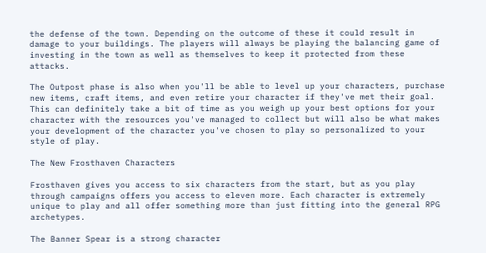the defense of the town. Depending on the outcome of these it could result in damage to your buildings. The players will always be playing the balancing game of investing in the town as well as themselves to keep it protected from these attacks.

The Outpost phase is also when you'll be able to level up your characters, purchase new items, craft items, and even retire your character if they've met their goal. This can definitely take a bit of time as you weigh up your best options for your character with the resources you've managed to collect but will also be what makes your development of the character you've chosen to play so personalized to your style of play.

The New Frosthaven Characters

Frosthaven gives you access to six characters from the start, but as you play through campaigns offers you access to eleven more. Each character is extremely unique to play and all offer something more than just fitting into the general RPG archetypes.

The Banner Spear is a strong character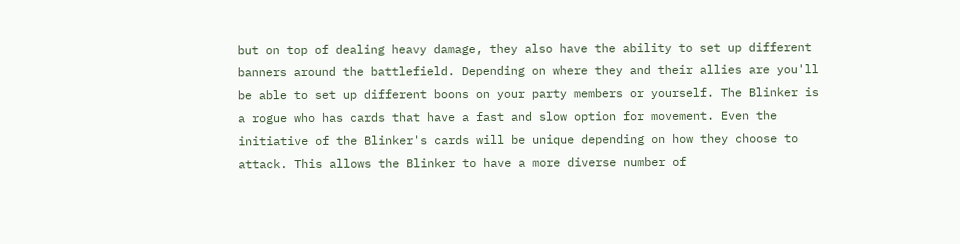but on top of dealing heavy damage, they also have the ability to set up different banners around the battlefield. Depending on where they and their allies are you'll be able to set up different boons on your party members or yourself. The Blinker is a rogue who has cards that have a fast and slow option for movement. Even the initiative of the Blinker's cards will be unique depending on how they choose to attack. This allows the Blinker to have a more diverse number of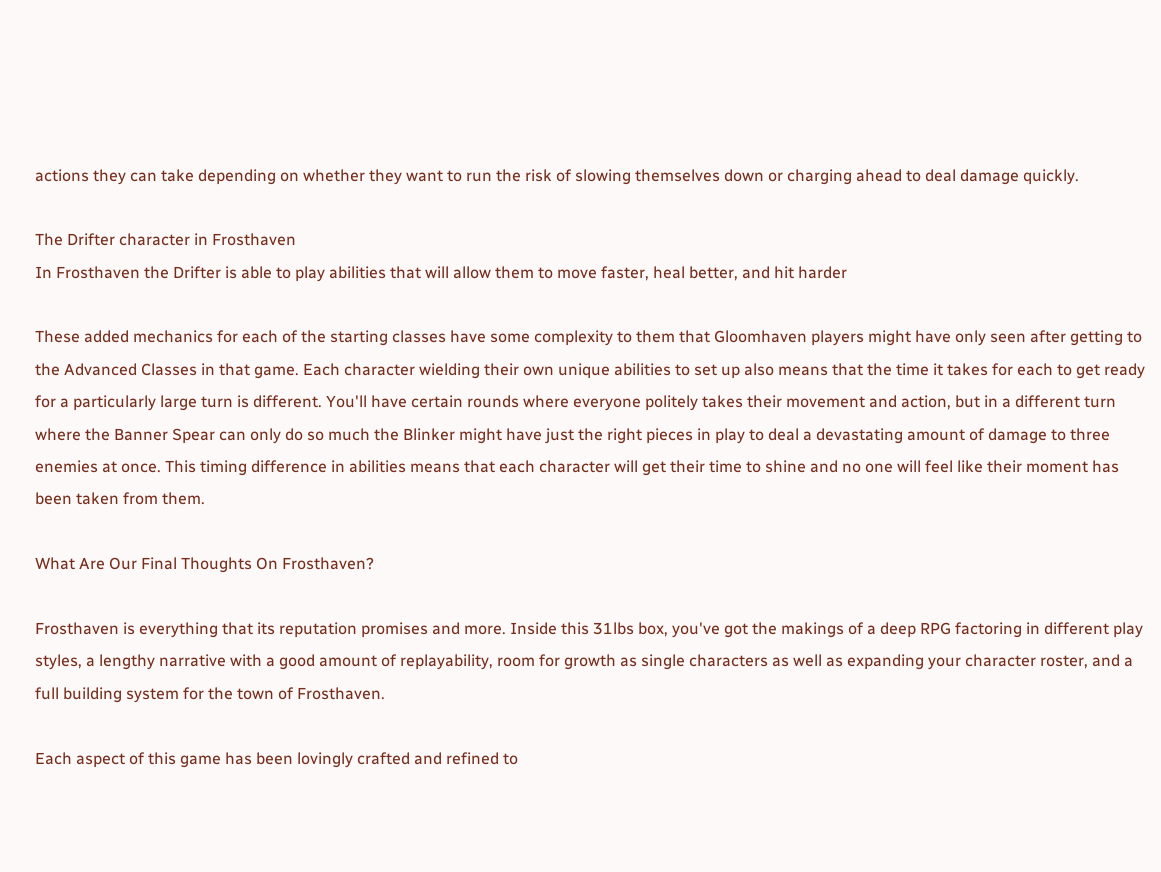actions they can take depending on whether they want to run the risk of slowing themselves down or charging ahead to deal damage quickly.

The Drifter character in Frosthaven
In Frosthaven the Drifter is able to play abilities that will allow them to move faster, heal better, and hit harder

These added mechanics for each of the starting classes have some complexity to them that Gloomhaven players might have only seen after getting to the Advanced Classes in that game. Each character wielding their own unique abilities to set up also means that the time it takes for each to get ready for a particularly large turn is different. You'll have certain rounds where everyone politely takes their movement and action, but in a different turn where the Banner Spear can only do so much the Blinker might have just the right pieces in play to deal a devastating amount of damage to three enemies at once. This timing difference in abilities means that each character will get their time to shine and no one will feel like their moment has been taken from them.

What Are Our Final Thoughts On Frosthaven?

Frosthaven is everything that its reputation promises and more. Inside this 31lbs box, you've got the makings of a deep RPG factoring in different play styles, a lengthy narrative with a good amount of replayability, room for growth as single characters as well as expanding your character roster, and a full building system for the town of Frosthaven.

Each aspect of this game has been lovingly crafted and refined to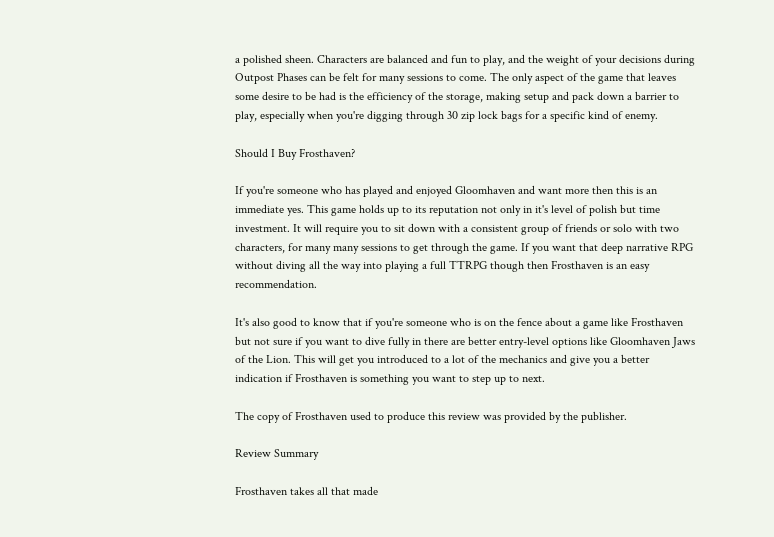a polished sheen. Characters are balanced and fun to play, and the weight of your decisions during Outpost Phases can be felt for many sessions to come. The only aspect of the game that leaves some desire to be had is the efficiency of the storage, making setup and pack down a barrier to play, especially when you're digging through 30 zip lock bags for a specific kind of enemy.

Should I Buy Frosthaven?

If you're someone who has played and enjoyed Gloomhaven and want more then this is an immediate yes. This game holds up to its reputation not only in it's level of polish but time investment. It will require you to sit down with a consistent group of friends or solo with two characters, for many many sessions to get through the game. If you want that deep narrative RPG without diving all the way into playing a full TTRPG though then Frosthaven is an easy recommendation.

It's also good to know that if you're someone who is on the fence about a game like Frosthaven but not sure if you want to dive fully in there are better entry-level options like Gloomhaven Jaws of the Lion. This will get you introduced to a lot of the mechanics and give you a better indication if Frosthaven is something you want to step up to next.

The copy of Frosthaven used to produce this review was provided by the publisher.

Review Summary

Frosthaven takes all that made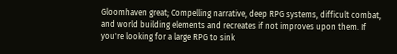Gloomhaven great; Compelling narrative, deep RPG systems, difficult combat, and world building elements and recreates if not improves upon them. If you're looking for a large RPG to sink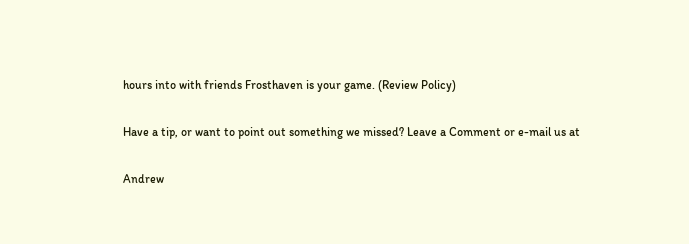hours into with friends Frosthaven is your game. (Review Policy)

Have a tip, or want to point out something we missed? Leave a Comment or e-mail us at

Andrew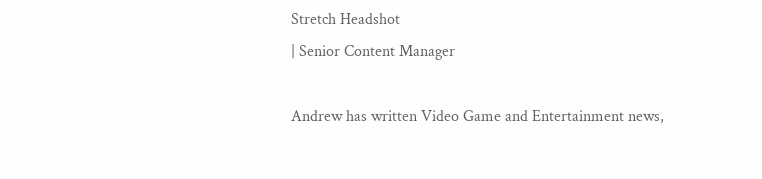Stretch Headshot
| Senior Content Manager

Andrew has written Video Game and Entertainment news,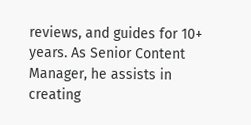reviews, and guides for 10+ years. As Senior Content Manager, he assists in creating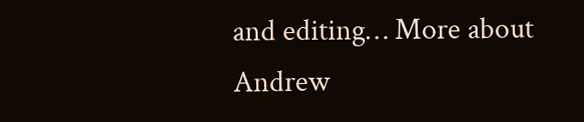and editing… More about Andrew